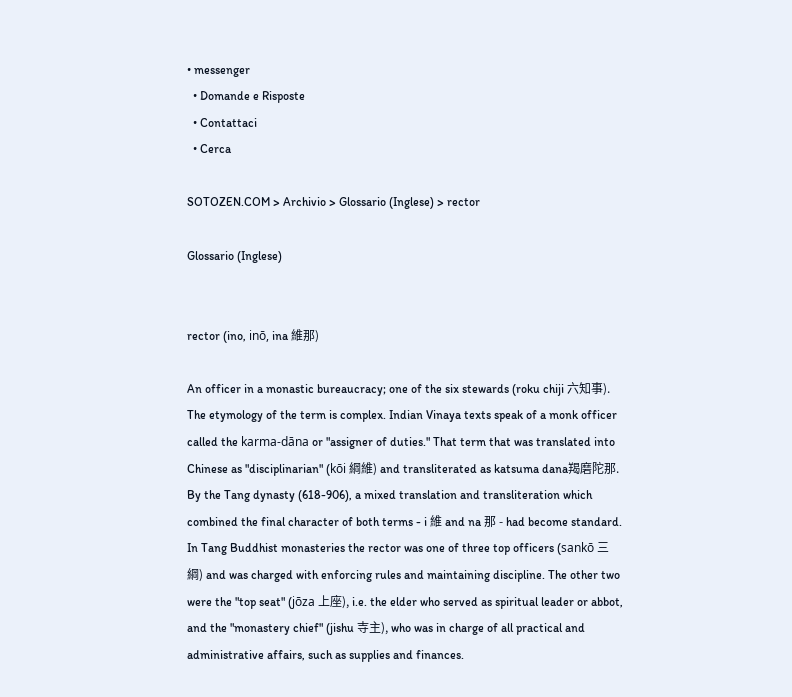• messenger
  • Domande e Risposte
  • Contattaci
  • Cerca

SOTOZEN.COM > Archivio > Glossario (Inglese) > rector

Glossario (Inglese)


rector (ino, inō, ina 維那)

An officer in a monastic bureaucracy; one of the six stewards (roku chiji 六知事). The etymology of the term is complex. Indian Vinaya texts speak of a monk officer called the karma-dāna or "assigner of duties." That term that was translated into Chinese as "disciplinarian" (kōi 綱維) and transliterated as katsuma dana羯磨陀那. By the Tang dynasty (618-906), a mixed translation and transliteration which combined the final character of both terms - i 維 and na 那 - had become standard. In Tang Buddhist monasteries the rector was one of three top officers (sankō 三綱) and was charged with enforcing rules and maintaining discipline. The other two were the "top seat" (jōza 上座), i.e. the elder who served as spiritual leader or abbot, and the "monastery chief" (jishu 寺主), who was in charge of all practical and administrative affairs, such as supplies and finances.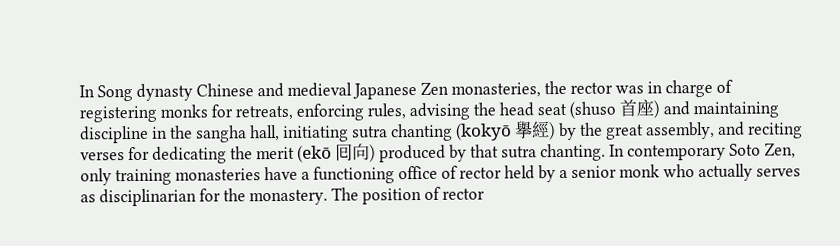In Song dynasty Chinese and medieval Japanese Zen monasteries, the rector was in charge of registering monks for retreats, enforcing rules, advising the head seat (shuso 首座) and maintaining discipline in the sangha hall, initiating sutra chanting (kokyō 擧經) by the great assembly, and reciting verses for dedicating the merit (ekō 囘向) produced by that sutra chanting. In contemporary Soto Zen, only training monasteries have a functioning office of rector held by a senior monk who actually serves as disciplinarian for the monastery. The position of rector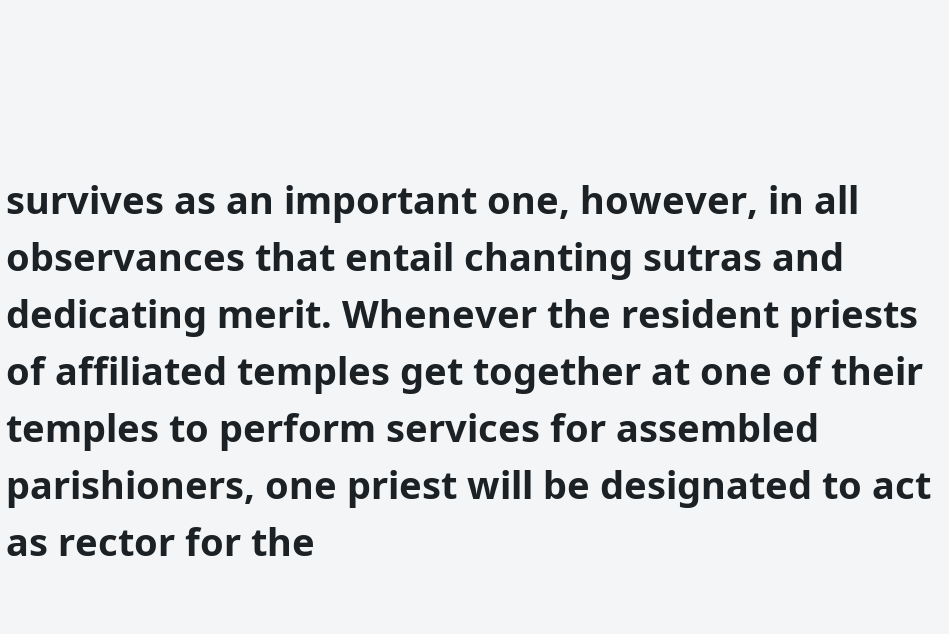survives as an important one, however, in all observances that entail chanting sutras and dedicating merit. Whenever the resident priests of affiliated temples get together at one of their temples to perform services for assembled parishioners, one priest will be designated to act as rector for the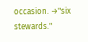occasion. →"six stewards."